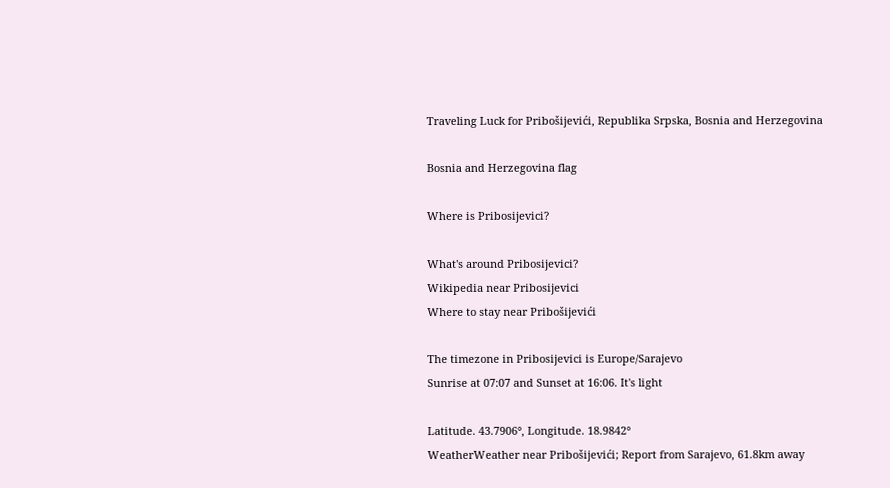Traveling Luck for Pribošijevići, Republika Srpska, Bosnia and Herzegovina

Bosnia and Herzegovina flag

Where is Pribosijevici?

What's around Pribosijevici?
Wikipedia near Pribosijevici
Where to stay near Pribošijevići

The timezone in Pribosijevici is Europe/Sarajevo
Sunrise at 07:07 and Sunset at 16:06. It's light

Latitude. 43.7906°, Longitude. 18.9842°
WeatherWeather near Pribošijevići; Report from Sarajevo, 61.8km away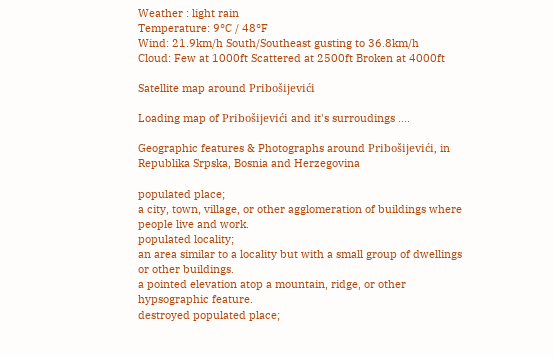Weather : light rain
Temperature: 9°C / 48°F
Wind: 21.9km/h South/Southeast gusting to 36.8km/h
Cloud: Few at 1000ft Scattered at 2500ft Broken at 4000ft

Satellite map around Pribošijevići

Loading map of Pribošijevići and it's surroudings ....

Geographic features & Photographs around Pribošijevići, in Republika Srpska, Bosnia and Herzegovina

populated place;
a city, town, village, or other agglomeration of buildings where people live and work.
populated locality;
an area similar to a locality but with a small group of dwellings or other buildings.
a pointed elevation atop a mountain, ridge, or other hypsographic feature.
destroyed populated place;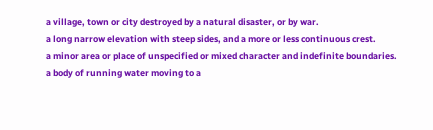a village, town or city destroyed by a natural disaster, or by war.
a long narrow elevation with steep sides, and a more or less continuous crest.
a minor area or place of unspecified or mixed character and indefinite boundaries.
a body of running water moving to a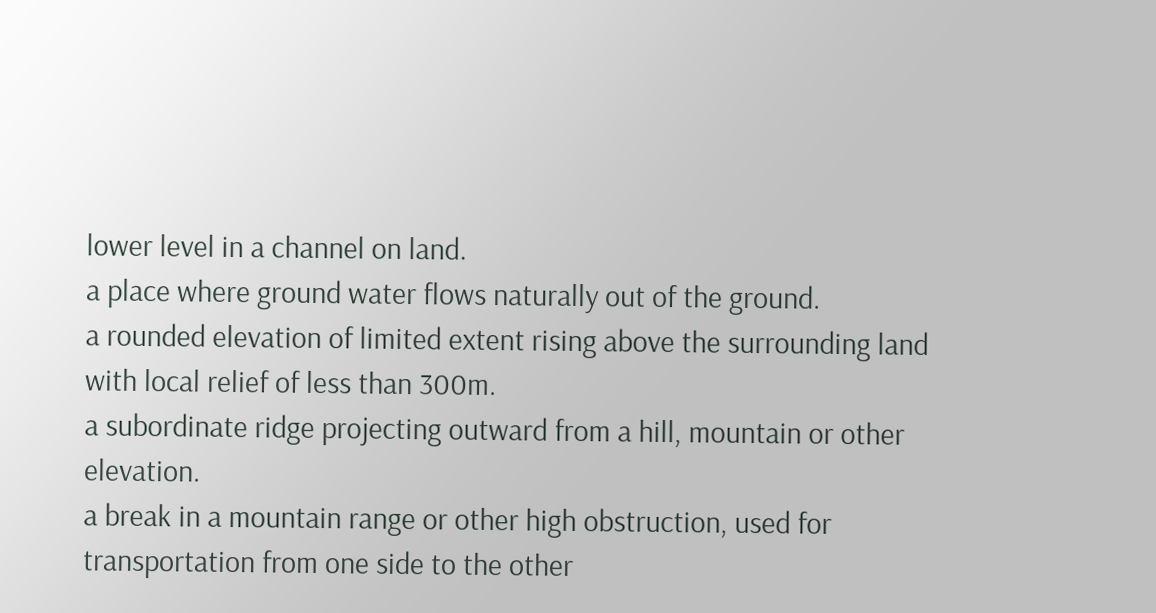lower level in a channel on land.
a place where ground water flows naturally out of the ground.
a rounded elevation of limited extent rising above the surrounding land with local relief of less than 300m.
a subordinate ridge projecting outward from a hill, mountain or other elevation.
a break in a mountain range or other high obstruction, used for transportation from one side to the other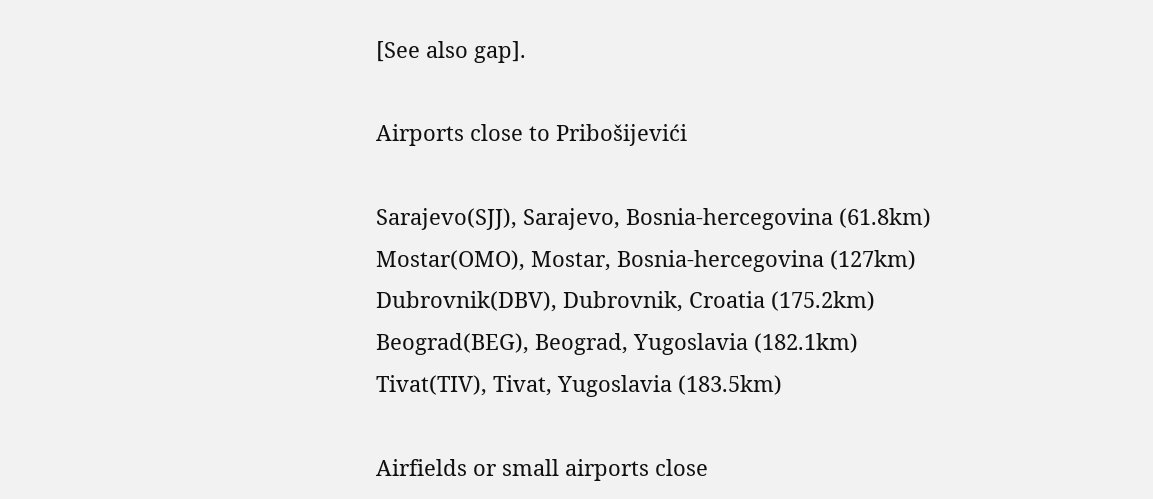[See also gap].

Airports close to Pribošijevići

Sarajevo(SJJ), Sarajevo, Bosnia-hercegovina (61.8km)
Mostar(OMO), Mostar, Bosnia-hercegovina (127km)
Dubrovnik(DBV), Dubrovnik, Croatia (175.2km)
Beograd(BEG), Beograd, Yugoslavia (182.1km)
Tivat(TIV), Tivat, Yugoslavia (183.5km)

Airfields or small airports close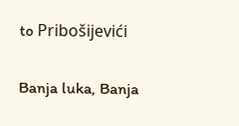to Pribošijevići

Banja luka, Banja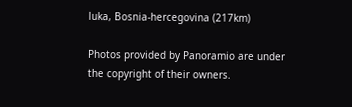luka, Bosnia-hercegovina (217km)

Photos provided by Panoramio are under the copyright of their owners.